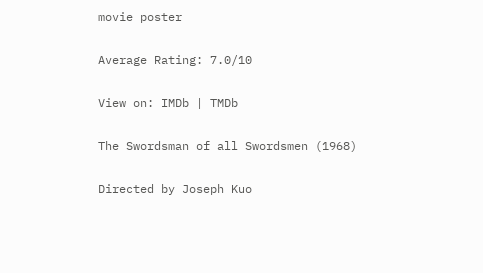movie poster

Average Rating: 7.0/10

View on: IMDb | TMDb

The Swordsman of all Swordsmen (1968)

Directed by Joseph Kuo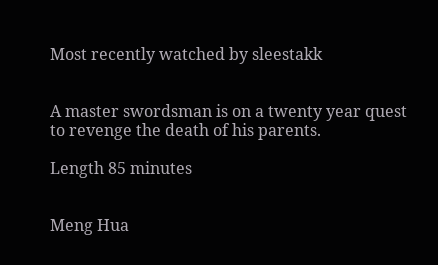Most recently watched by sleestakk


A master swordsman is on a twenty year quest to revenge the death of his parents.

Length 85 minutes


Meng Hua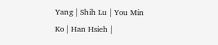Yang | Shih Lu | You Min Ko | Han Hsieh |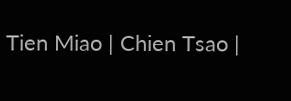Tien Miao | Chien Tsao |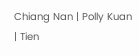Chiang Nan | Polly Kuan | Tien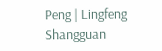Peng | Lingfeng Shangguan